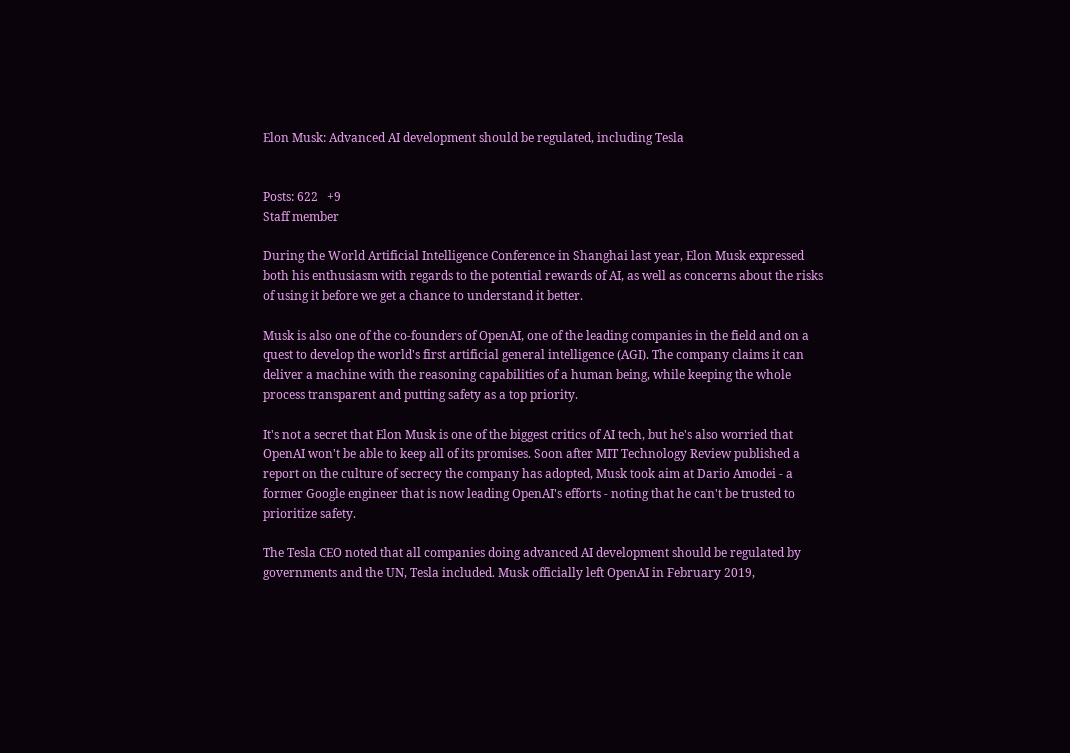Elon Musk: Advanced AI development should be regulated, including Tesla


Posts: 622   +9
Staff member

During the World Artificial Intelligence Conference in Shanghai last year, Elon Musk expressed both his enthusiasm with regards to the potential rewards of AI, as well as concerns about the risks of using it before we get a chance to understand it better.

Musk is also one of the co-founders of OpenAI, one of the leading companies in the field and on a quest to develop the world's first artificial general intelligence (AGI). The company claims it can deliver a machine with the reasoning capabilities of a human being, while keeping the whole process transparent and putting safety as a top priority.

It's not a secret that Elon Musk is one of the biggest critics of AI tech, but he's also worried that OpenAI won't be able to keep all of its promises. Soon after MIT Technology Review published a report on the culture of secrecy the company has adopted, Musk took aim at Dario Amodei - a former Google engineer that is now leading OpenAI's efforts - noting that he can't be trusted to prioritize safety.

The Tesla CEO noted that all companies doing advanced AI development should be regulated by governments and the UN, Tesla included. Musk officially left OpenAI in February 2019,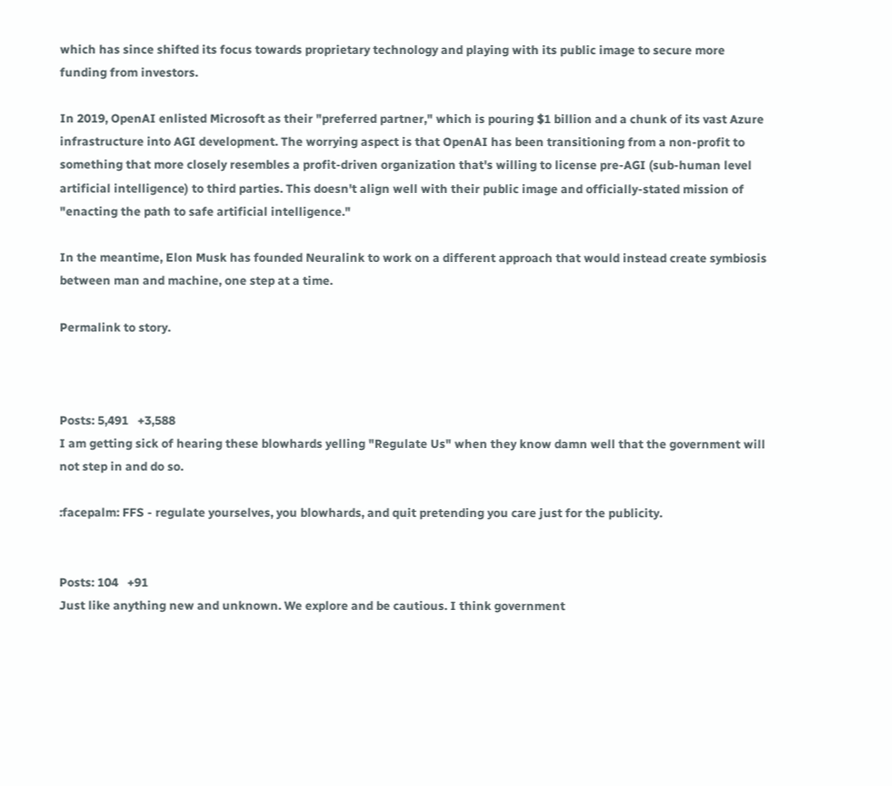which has since shifted its focus towards proprietary technology and playing with its public image to secure more funding from investors.

In 2019, OpenAI enlisted Microsoft as their "preferred partner," which is pouring $1 billion and a chunk of its vast Azure infrastructure into AGI development. The worrying aspect is that OpenAI has been transitioning from a non-profit to something that more closely resembles a profit-driven organization that's willing to license pre-AGI (sub-human level artificial intelligence) to third parties. This doesn't align well with their public image and officially-stated mission of "enacting the path to safe artificial intelligence."

In the meantime, Elon Musk has founded Neuralink to work on a different approach that would instead create symbiosis between man and machine, one step at a time.

Permalink to story.



Posts: 5,491   +3,588
I am getting sick of hearing these blowhards yelling "Regulate Us" when they know damn well that the government will not step in and do so.

:facepalm: FFS - regulate yourselves, you blowhards, and quit pretending you care just for the publicity.


Posts: 104   +91
Just like anything new and unknown. We explore and be cautious. I think government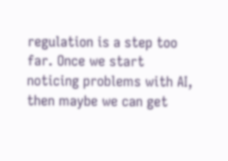regulation is a step too far. Once we start noticing problems with AI, then maybe we can get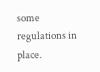some regulations in place.